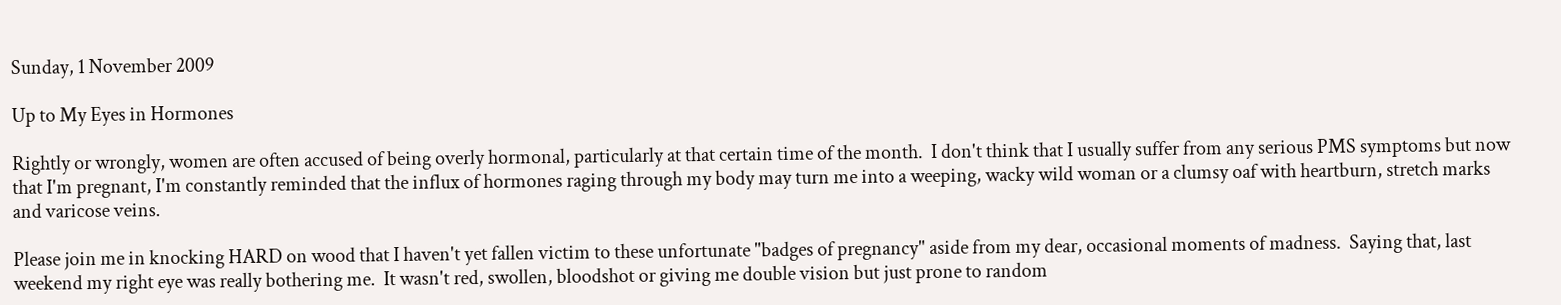Sunday, 1 November 2009

Up to My Eyes in Hormones

Rightly or wrongly, women are often accused of being overly hormonal, particularly at that certain time of the month.  I don't think that I usually suffer from any serious PMS symptoms but now that I'm pregnant, I'm constantly reminded that the influx of hormones raging through my body may turn me into a weeping, wacky wild woman or a clumsy oaf with heartburn, stretch marks and varicose veins.

Please join me in knocking HARD on wood that I haven't yet fallen victim to these unfortunate "badges of pregnancy" aside from my dear, occasional moments of madness.  Saying that, last weekend my right eye was really bothering me.  It wasn't red, swollen, bloodshot or giving me double vision but just prone to random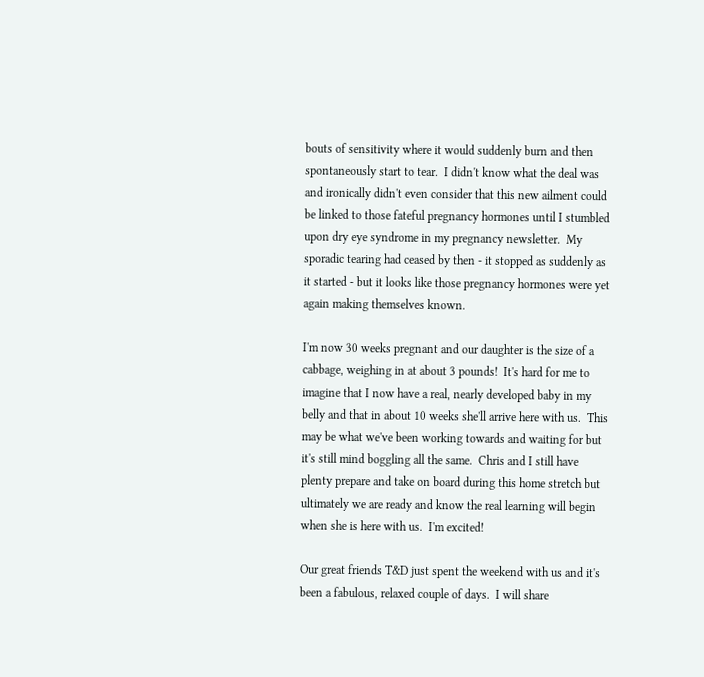bouts of sensitivity where it would suddenly burn and then spontaneously start to tear.  I didn't know what the deal was and ironically didn't even consider that this new ailment could be linked to those fateful pregnancy hormones until I stumbled upon dry eye syndrome in my pregnancy newsletter.  My sporadic tearing had ceased by then - it stopped as suddenly as it started - but it looks like those pregnancy hormones were yet again making themselves known.

I'm now 30 weeks pregnant and our daughter is the size of a cabbage, weighing in at about 3 pounds!  It's hard for me to imagine that I now have a real, nearly developed baby in my belly and that in about 10 weeks she'll arrive here with us.  This may be what we've been working towards and waiting for but it's still mind boggling all the same.  Chris and I still have plenty prepare and take on board during this home stretch but ultimately we are ready and know the real learning will begin when she is here with us.  I'm excited!

Our great friends T&D just spent the weekend with us and it's been a fabulous, relaxed couple of days.  I will share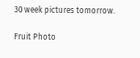30 week pictures tomorrow.

Fruit Photo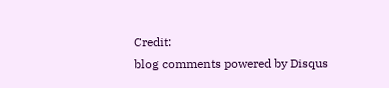Credit:
blog comments powered by Disqus